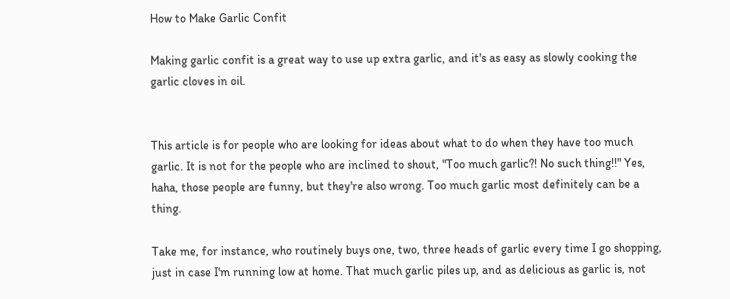How to Make Garlic Confit

Making garlic confit is a great way to use up extra garlic, and it's as easy as slowly cooking the garlic cloves in oil.


This article is for people who are looking for ideas about what to do when they have too much garlic. It is not for the people who are inclined to shout, "Too much garlic?! No such thing!!" Yes, haha, those people are funny, but they're also wrong. Too much garlic most definitely can be a thing.

Take me, for instance, who routinely buys one, two, three heads of garlic every time I go shopping, just in case I'm running low at home. That much garlic piles up, and as delicious as garlic is, not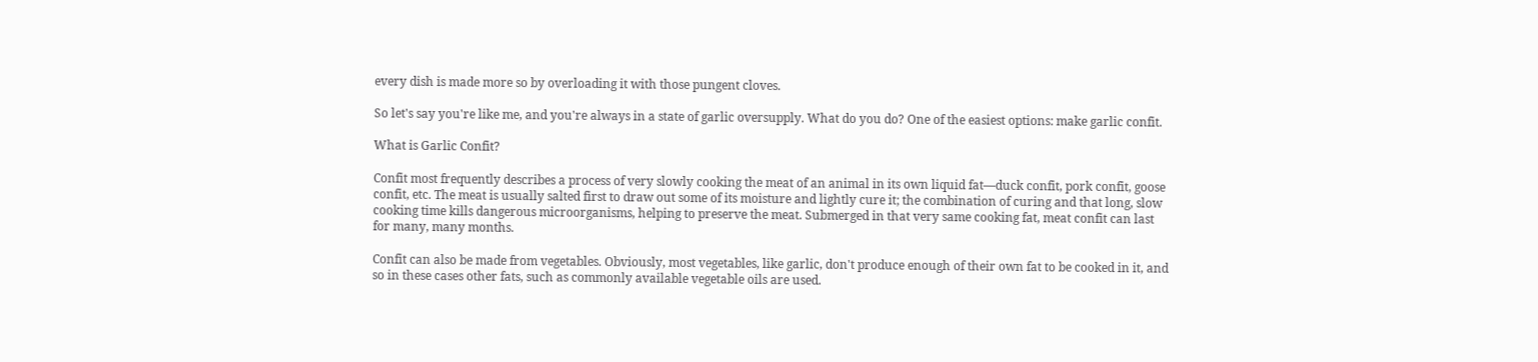every dish is made more so by overloading it with those pungent cloves.

So let's say you're like me, and you're always in a state of garlic oversupply. What do you do? One of the easiest options: make garlic confit.

What is Garlic Confit?

Confit most frequently describes a process of very slowly cooking the meat of an animal in its own liquid fat—duck confit, pork confit, goose confit, etc. The meat is usually salted first to draw out some of its moisture and lightly cure it; the combination of curing and that long, slow cooking time kills dangerous microorganisms, helping to preserve the meat. Submerged in that very same cooking fat, meat confit can last for many, many months.

Confit can also be made from vegetables. Obviously, most vegetables, like garlic, don't produce enough of their own fat to be cooked in it, and so in these cases other fats, such as commonly available vegetable oils are used.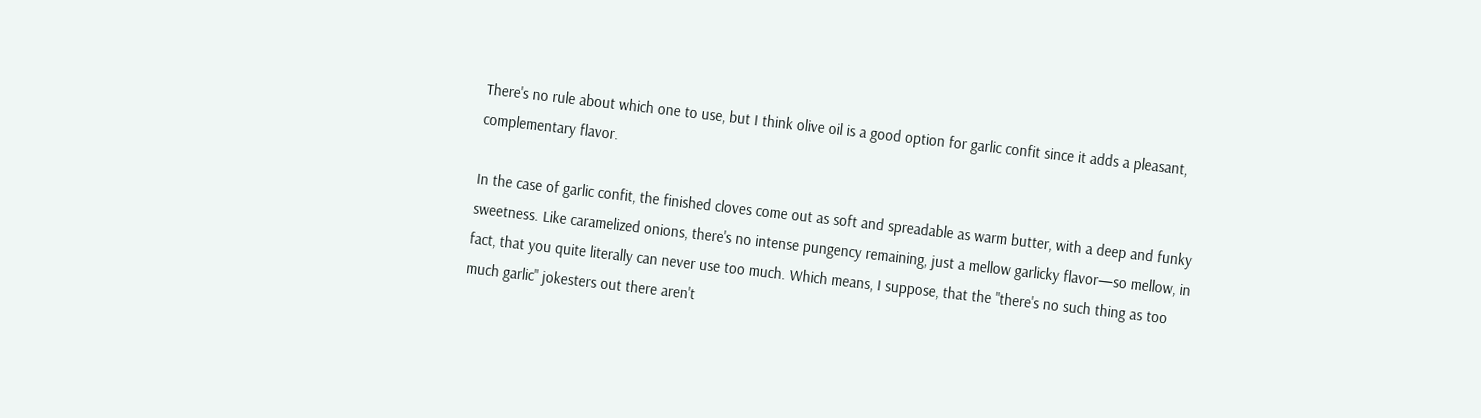There's no rule about which one to use, but I think olive oil is a good option for garlic confit since it adds a pleasant, complementary flavor.

In the case of garlic confit, the finished cloves come out as soft and spreadable as warm butter, with a deep and funky sweetness. Like caramelized onions, there's no intense pungency remaining, just a mellow garlicky flavor—so mellow, in fact, that you quite literally can never use too much. Which means, I suppose, that the "there's no such thing as too much garlic" jokesters out there aren't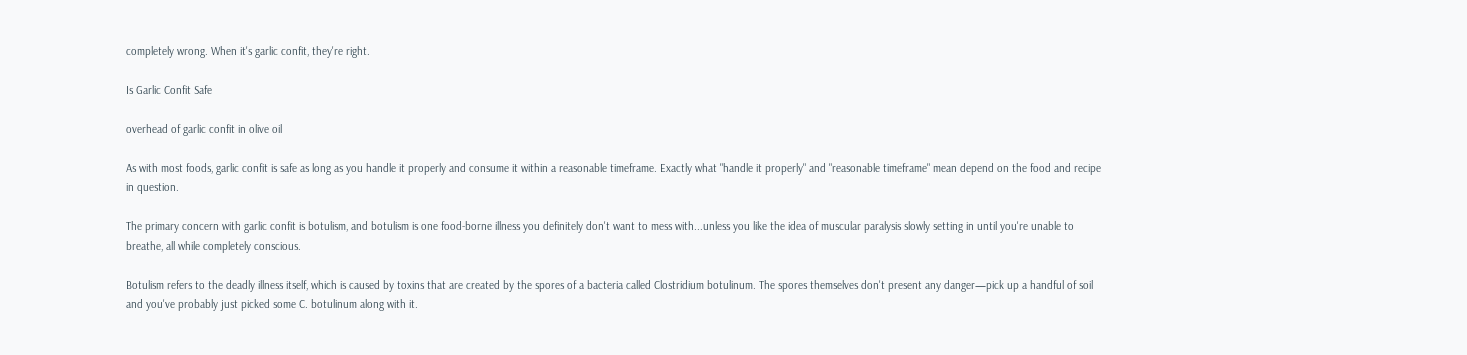completely wrong. When it's garlic confit, they're right.

Is Garlic Confit Safe

overhead of garlic confit in olive oil

As with most foods, garlic confit is safe as long as you handle it properly and consume it within a reasonable timeframe. Exactly what "handle it properly" and "reasonable timeframe" mean depend on the food and recipe in question.

The primary concern with garlic confit is botulism, and botulism is one food-borne illness you definitely don't want to mess with...unless you like the idea of muscular paralysis slowly setting in until you're unable to breathe, all while completely conscious.

Botulism refers to the deadly illness itself, which is caused by toxins that are created by the spores of a bacteria called Clostridium botulinum. The spores themselves don't present any danger—pick up a handful of soil and you've probably just picked some C. botulinum along with it.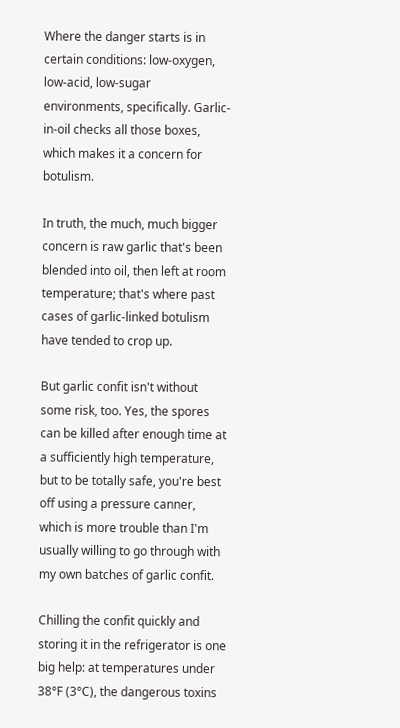Where the danger starts is in certain conditions: low-oxygen, low-acid, low-sugar environments, specifically. Garlic-in-oil checks all those boxes, which makes it a concern for botulism.

In truth, the much, much bigger concern is raw garlic that's been blended into oil, then left at room temperature; that's where past cases of garlic-linked botulism have tended to crop up.

But garlic confit isn't without some risk, too. Yes, the spores can be killed after enough time at a sufficiently high temperature, but to be totally safe, you're best off using a pressure canner, which is more trouble than I'm usually willing to go through with my own batches of garlic confit.

Chilling the confit quickly and storing it in the refrigerator is one big help: at temperatures under 38°F (3°C), the dangerous toxins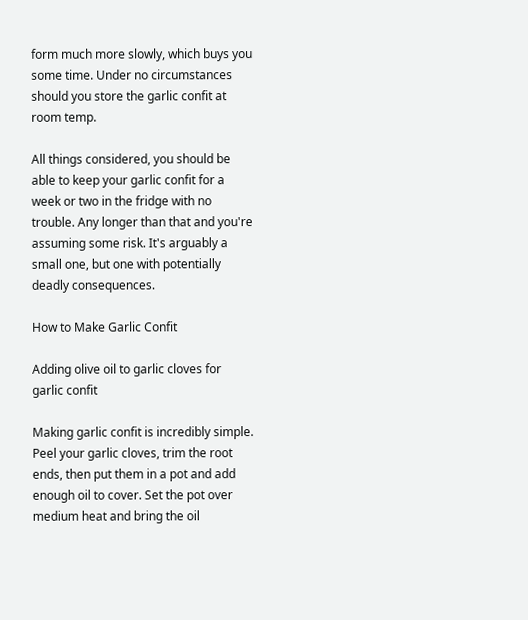form much more slowly, which buys you some time. Under no circumstances should you store the garlic confit at room temp.

All things considered, you should be able to keep your garlic confit for a week or two in the fridge with no trouble. Any longer than that and you're assuming some risk. It's arguably a small one, but one with potentially deadly consequences.

How to Make Garlic Confit

Adding olive oil to garlic cloves for garlic confit

Making garlic confit is incredibly simple. Peel your garlic cloves, trim the root ends, then put them in a pot and add enough oil to cover. Set the pot over medium heat and bring the oil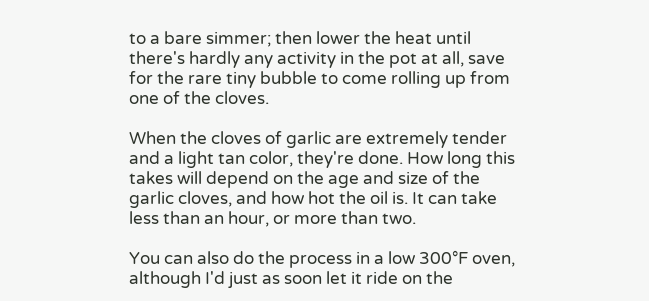to a bare simmer; then lower the heat until there's hardly any activity in the pot at all, save for the rare tiny bubble to come rolling up from one of the cloves.

When the cloves of garlic are extremely tender and a light tan color, they're done. How long this takes will depend on the age and size of the garlic cloves, and how hot the oil is. It can take less than an hour, or more than two.

You can also do the process in a low 300°F oven, although I'd just as soon let it ride on the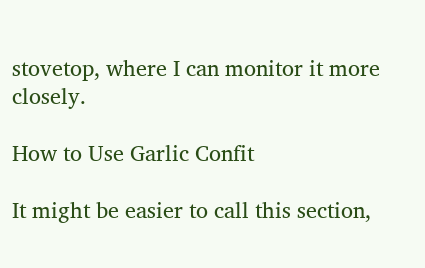stovetop, where I can monitor it more closely.

How to Use Garlic Confit

It might be easier to call this section,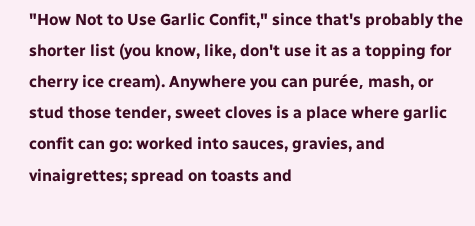"How Not to Use Garlic Confit," since that's probably the shorter list (you know, like, don't use it as a topping for cherry ice cream). Anywhere you can purée, mash, or stud those tender, sweet cloves is a place where garlic confit can go: worked into sauces, gravies, and vinaigrettes; spread on toasts and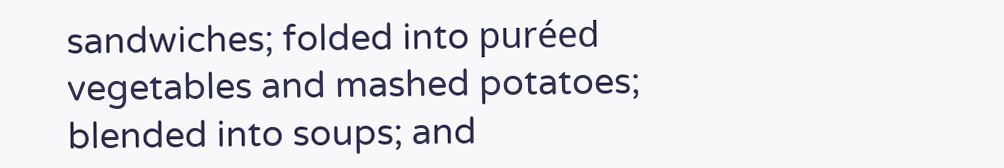sandwiches; folded into puréed vegetables and mashed potatoes; blended into soups; and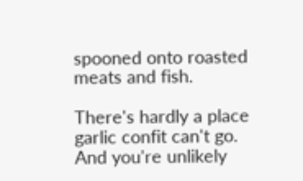spooned onto roasted meats and fish.

There's hardly a place garlic confit can't go. And you're unlikely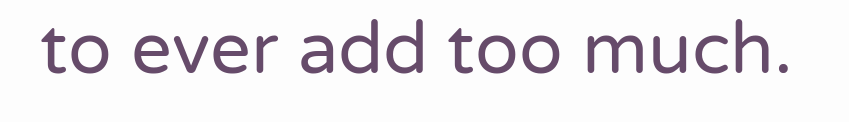to ever add too much.